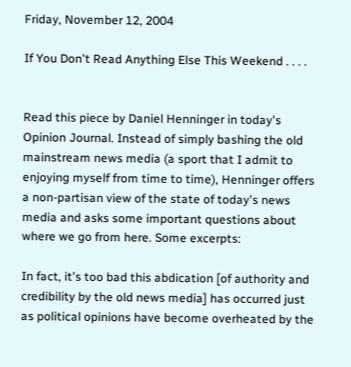Friday, November 12, 2004

If You Don't Read Anything Else This Weekend . . . .


Read this piece by Daniel Henninger in today's Opinion Journal. Instead of simply bashing the old mainstream news media (a sport that I admit to enjoying myself from time to time), Henninger offers a non-partisan view of the state of today's news media and asks some important questions about where we go from here. Some excerpts:

In fact, it's too bad this abdication [of authority and credibility by the old news media] has occurred just as political opinions have become overheated by the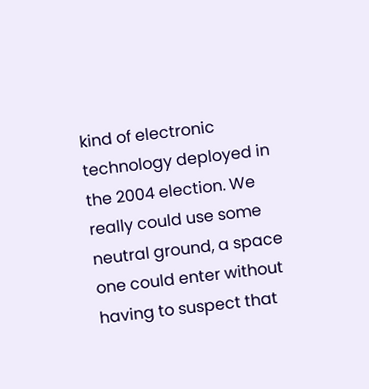kind of electronic technology deployed in the 2004 election. We really could use some neutral ground, a space one could enter without having to suspect that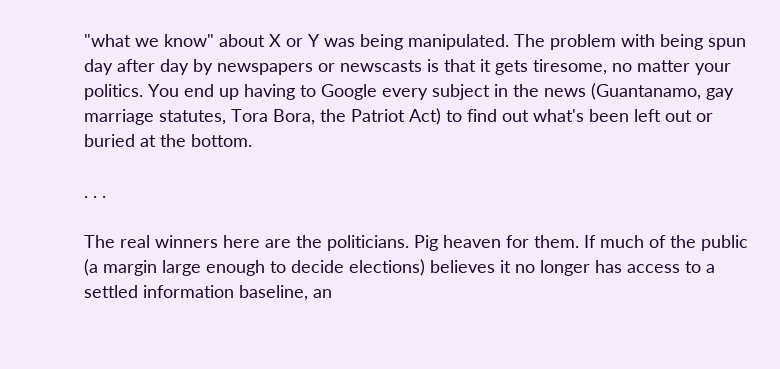"what we know" about X or Y was being manipulated. The problem with being spun day after day by newspapers or newscasts is that it gets tiresome, no matter your politics. You end up having to Google every subject in the news (Guantanamo, gay marriage statutes, Tora Bora, the Patriot Act) to find out what's been left out or buried at the bottom.

. . .

The real winners here are the politicians. Pig heaven for them. If much of the public (a margin large enough to decide elections) believes it no longer has access to a settled information baseline, an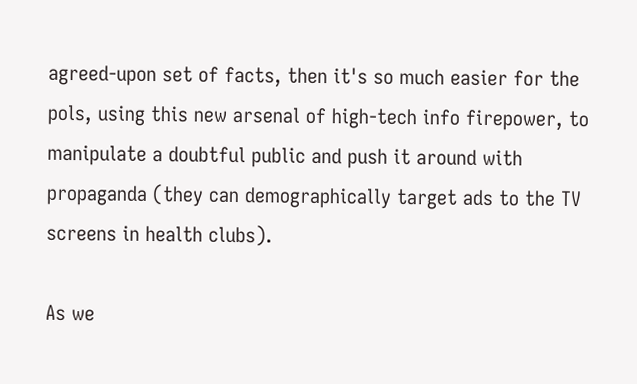agreed-upon set of facts, then it's so much easier for the pols, using this new arsenal of high-tech info firepower, to manipulate a doubtful public and push it around with propaganda (they can demographically target ads to the TV screens in health clubs).

As we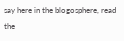say here in the blogosphere, read the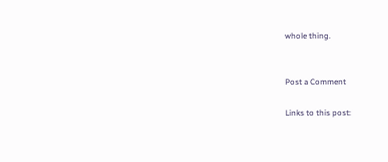whole thing.


Post a Comment

Links to this post: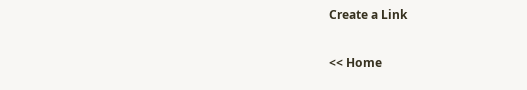Create a Link

<< Home